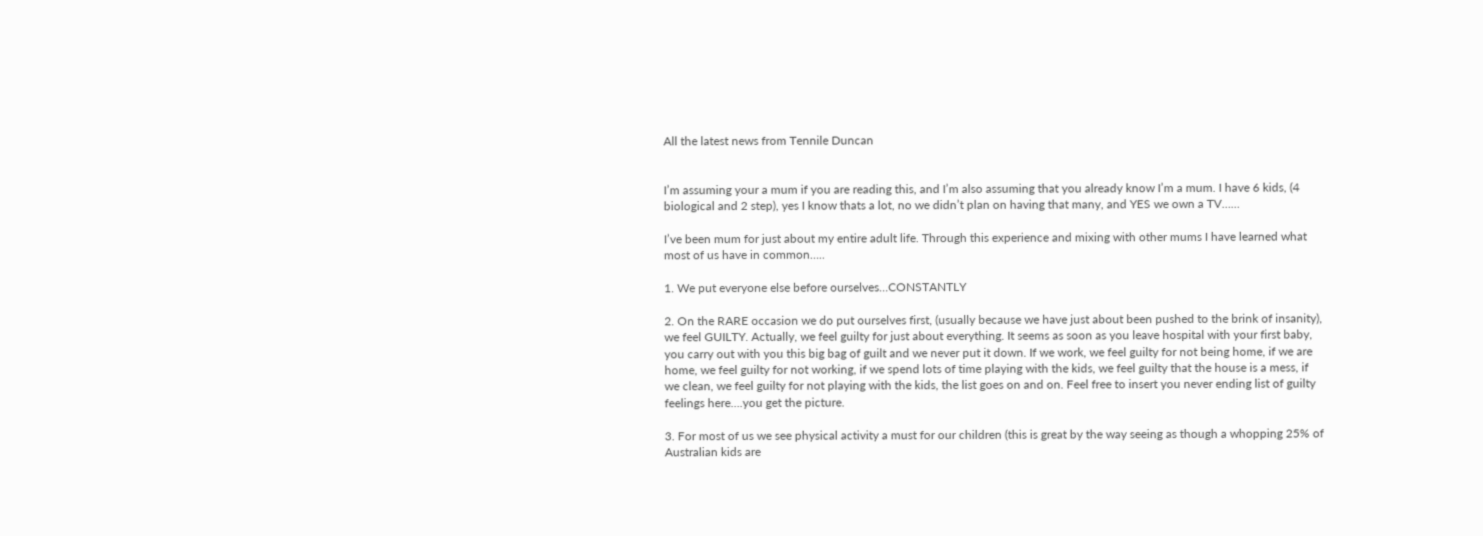All the latest news from Tennile Duncan


I’m assuming your a mum if you are reading this, and I’m also assuming that you already know I’m a mum. I have 6 kids, (4 biological and 2 step), yes I know thats a lot, no we didn’t plan on having that many, and YES we own a TV……

I’ve been mum for just about my entire adult life. Through this experience and mixing with other mums I have learned what most of us have in common…..

1. We put everyone else before ourselves…CONSTANTLY

2. On the RARE occasion we do put ourselves first, (usually because we have just about been pushed to the brink of insanity), we feel GUILTY. Actually, we feel guilty for just about everything. It seems as soon as you leave hospital with your first baby, you carry out with you this big bag of guilt and we never put it down. If we work, we feel guilty for not being home, if we are home, we feel guilty for not working, if we spend lots of time playing with the kids, we feel guilty that the house is a mess, if we clean, we feel guilty for not playing with the kids, the list goes on and on. Feel free to insert you never ending list of guilty feelings here….you get the picture.

3. For most of us we see physical activity a must for our children (this is great by the way seeing as though a whopping 25% of Australian kids are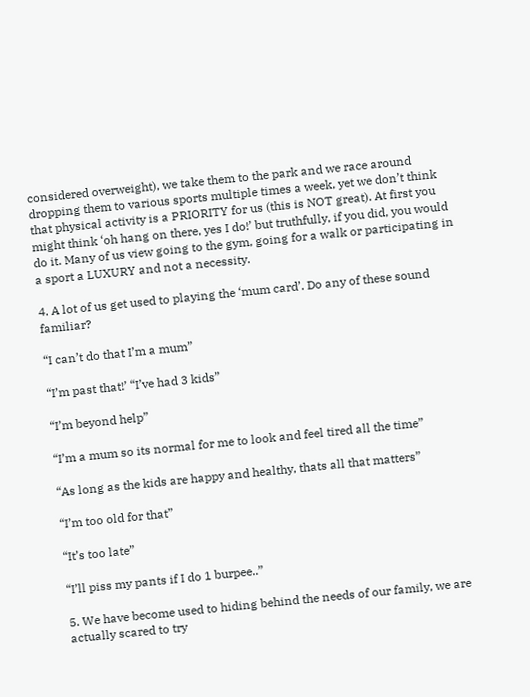considered overweight), we take them to the park and we race around dropping them to various sports multiple times a week, yet we don’t think that physical activity is a PRIORITY for us (this is NOT great). At first you might think ‘oh hang on there, yes I do!’ but truthfully, if you did, you would do it. Many of us view going to the gym, going for a walk or participating in a sport a LUXURY and not a necessity.

4. A lot of us get used to playing the ‘mum card’. Do any of these sound familiar?

“I can’t do that I’m a mum”

“I’m past that!’ “I’ve had 3 kids”

“I’m beyond help”

“I’m a mum so its normal for me to look and feel tired all the time”

“As long as the kids are happy and healthy, thats all that matters”

“I’m too old for that”

“It’s too late”

“I’ll piss my pants if I do 1 burpee..”

5. We have become used to hiding behind the needs of our family, we are actually scared to try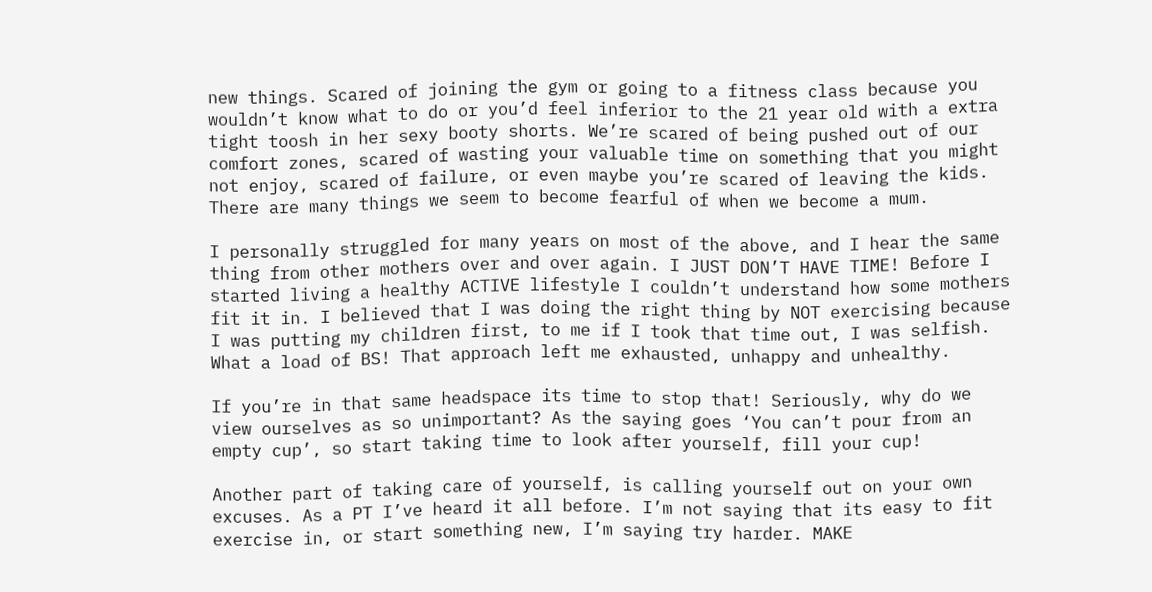new things. Scared of joining the gym or going to a fitness class because you wouldn’t know what to do or you’d feel inferior to the 21 year old with a extra tight toosh in her sexy booty shorts. We’re scared of being pushed out of our comfort zones, scared of wasting your valuable time on something that you might not enjoy, scared of failure, or even maybe you’re scared of leaving the kids. There are many things we seem to become fearful of when we become a mum.

I personally struggled for many years on most of the above, and I hear the same thing from other mothers over and over again. I JUST DON’T HAVE TIME! Before I started living a healthy ACTIVE lifestyle I couldn’t understand how some mothers fit it in. I believed that I was doing the right thing by NOT exercising because I was putting my children first, to me if I took that time out, I was selfish. What a load of BS! That approach left me exhausted, unhappy and unhealthy.

If you’re in that same headspace its time to stop that! Seriously, why do we view ourselves as so unimportant? As the saying goes ‘You can’t pour from an empty cup’, so start taking time to look after yourself, fill your cup!

Another part of taking care of yourself, is calling yourself out on your own excuses. As a PT I’ve heard it all before. I’m not saying that its easy to fit exercise in, or start something new, I’m saying try harder. MAKE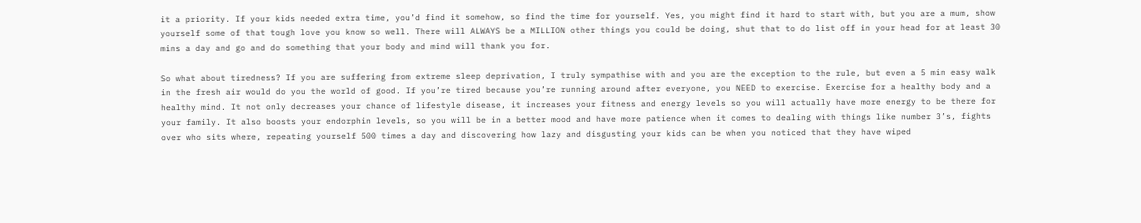it a priority. If your kids needed extra time, you’d find it somehow, so find the time for yourself. Yes, you might find it hard to start with, but you are a mum, show yourself some of that tough love you know so well. There will ALWAYS be a MILLION other things you could be doing, shut that to do list off in your head for at least 30 mins a day and go and do something that your body and mind will thank you for.

So what about tiredness? If you are suffering from extreme sleep deprivation, I truly sympathise with and you are the exception to the rule, but even a 5 min easy walk in the fresh air would do you the world of good. If you’re tired because you’re running around after everyone, you NEED to exercise. Exercise for a healthy body and a healthy mind. It not only decreases your chance of lifestyle disease, it increases your fitness and energy levels so you will actually have more energy to be there for your family. It also boosts your endorphin levels, so you will be in a better mood and have more patience when it comes to dealing with things like number 3’s, fights over who sits where, repeating yourself 500 times a day and discovering how lazy and disgusting your kids can be when you noticed that they have wiped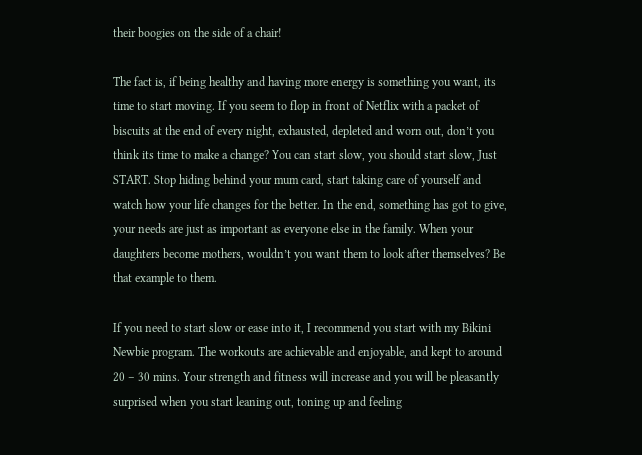their boogies on the side of a chair!

The fact is, if being healthy and having more energy is something you want, its time to start moving. If you seem to flop in front of Netflix with a packet of biscuits at the end of every night, exhausted, depleted and worn out, don’t you think its time to make a change? You can start slow, you should start slow, Just START. Stop hiding behind your mum card, start taking care of yourself and watch how your life changes for the better. In the end, something has got to give, your needs are just as important as everyone else in the family. When your daughters become mothers, wouldn’t you want them to look after themselves? Be that example to them.

If you need to start slow or ease into it, I recommend you start with my Bikini Newbie program. The workouts are achievable and enjoyable, and kept to around 20 – 30 mins. Your strength and fitness will increase and you will be pleasantly surprised when you start leaning out, toning up and feeling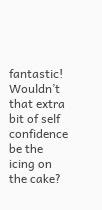fantastic! Wouldn’t that extra bit of self confidence be the icing on the cake?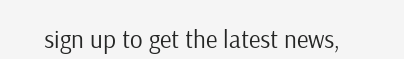sign up to get the latest news,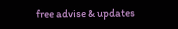free advise & updates